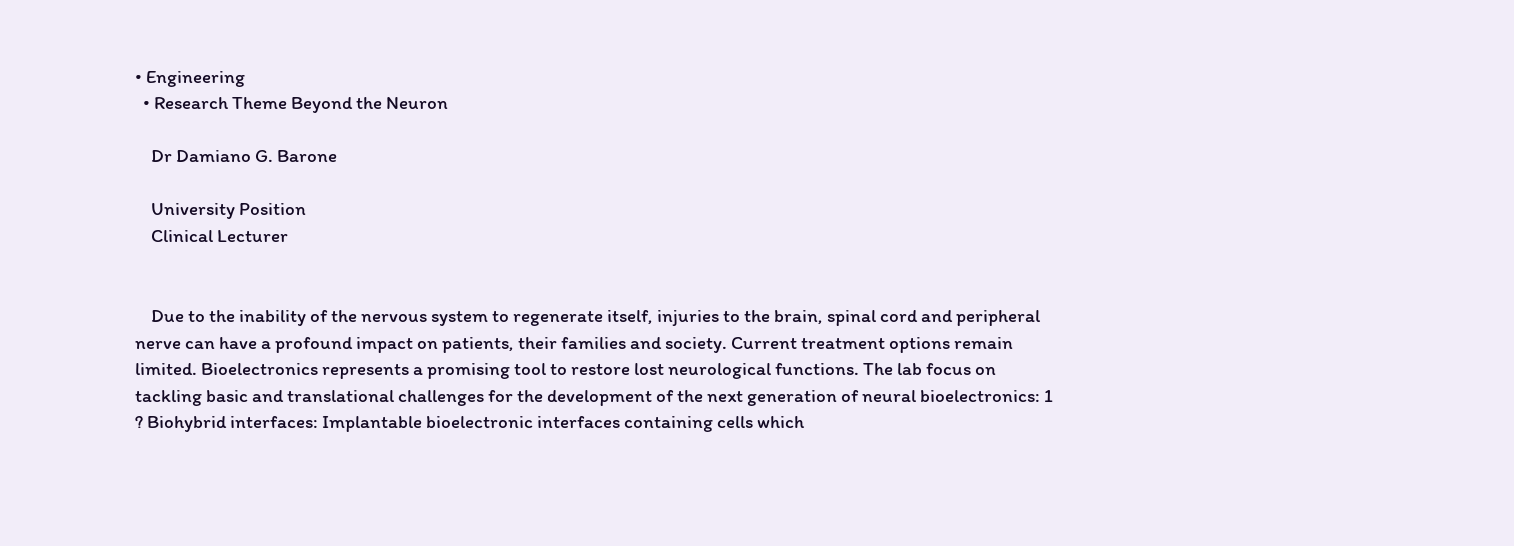• Engineering
  • Research Theme Beyond the Neuron

    Dr Damiano G. Barone

    University Position
    Clinical Lecturer


    Due to the inability of the nervous system to regenerate itself, injuries to the brain, spinal cord and peripheral nerve can have a profound impact on patients, their families and society. Current treatment options remain limited. Bioelectronics represents a promising tool to restore lost neurological functions. The lab focus on tackling basic and translational challenges for the development of the next generation of neural bioelectronics: 1 ? Biohybrid interfaces: Implantable bioelectronic interfaces containing cells which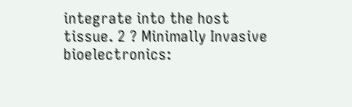integrate into the host tissue. 2 ? Minimally Invasive bioelectronics: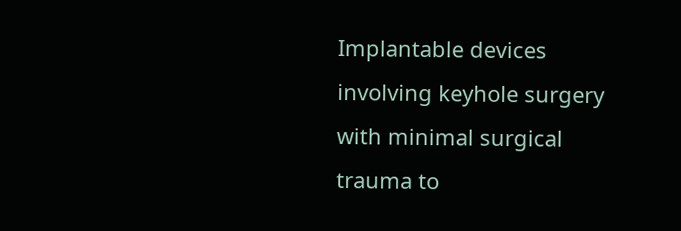Implantable devices involving keyhole surgery with minimal surgical trauma to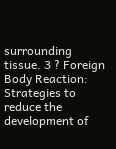surrounding tissue. 3 ? Foreign Body Reaction: Strategies to reduce the development of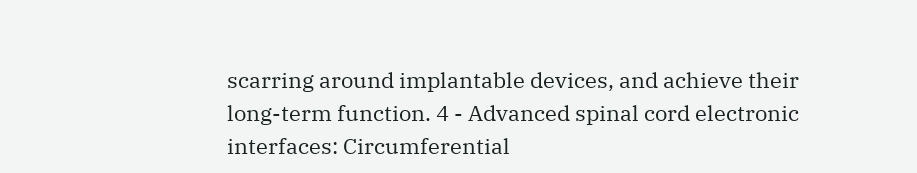scarring around implantable devices, and achieve their long-term function. 4 - Advanced spinal cord electronic interfaces: Circumferential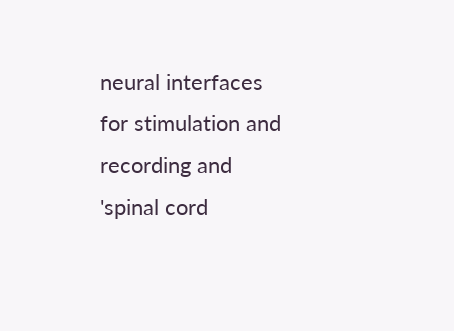neural interfaces for stimulation and recording and 'spinal cord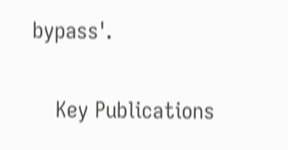bypass'.

    Key Publications